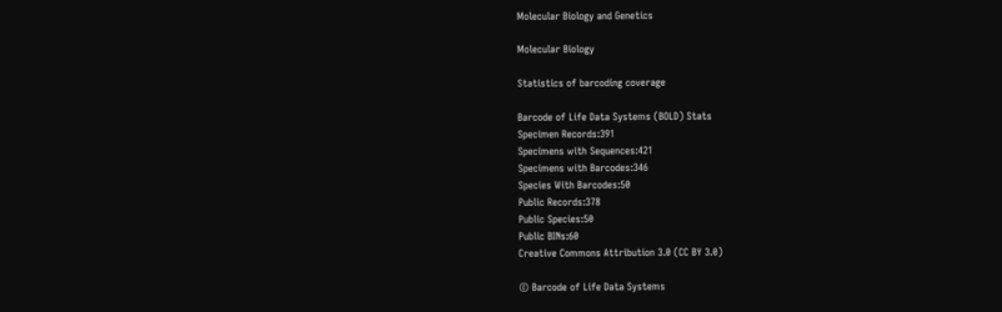Molecular Biology and Genetics

Molecular Biology

Statistics of barcoding coverage

Barcode of Life Data Systems (BOLD) Stats
Specimen Records:391
Specimens with Sequences:421
Specimens with Barcodes:346
Species With Barcodes:50
Public Records:378
Public Species:50
Public BINs:60
Creative Commons Attribution 3.0 (CC BY 3.0)

© Barcode of Life Data Systems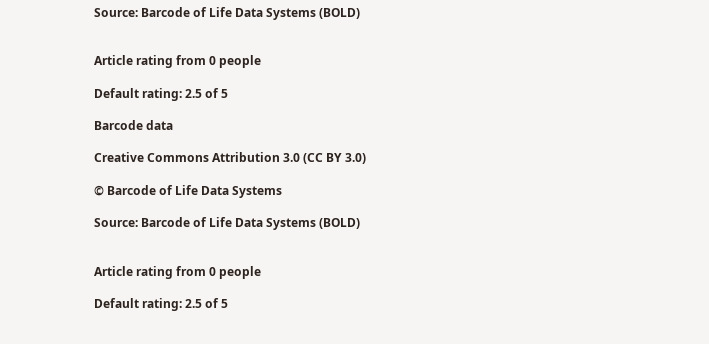Source: Barcode of Life Data Systems (BOLD)


Article rating from 0 people

Default rating: 2.5 of 5

Barcode data

Creative Commons Attribution 3.0 (CC BY 3.0)

© Barcode of Life Data Systems

Source: Barcode of Life Data Systems (BOLD)


Article rating from 0 people

Default rating: 2.5 of 5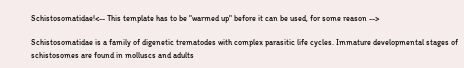Schistosomatidae!<-- This template has to be "warmed up" before it can be used, for some reason -->

Schistosomatidae is a family of digenetic trematodes with complex parasitic life cycles. Immature developmental stages of schistosomes are found in molluscs and adults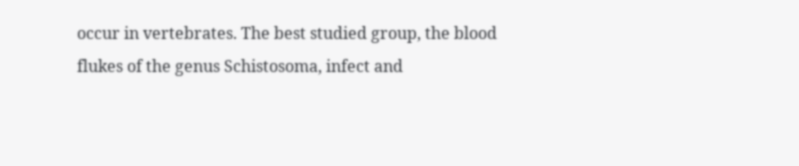occur in vertebrates. The best studied group, the blood flukes of the genus Schistosoma, infect and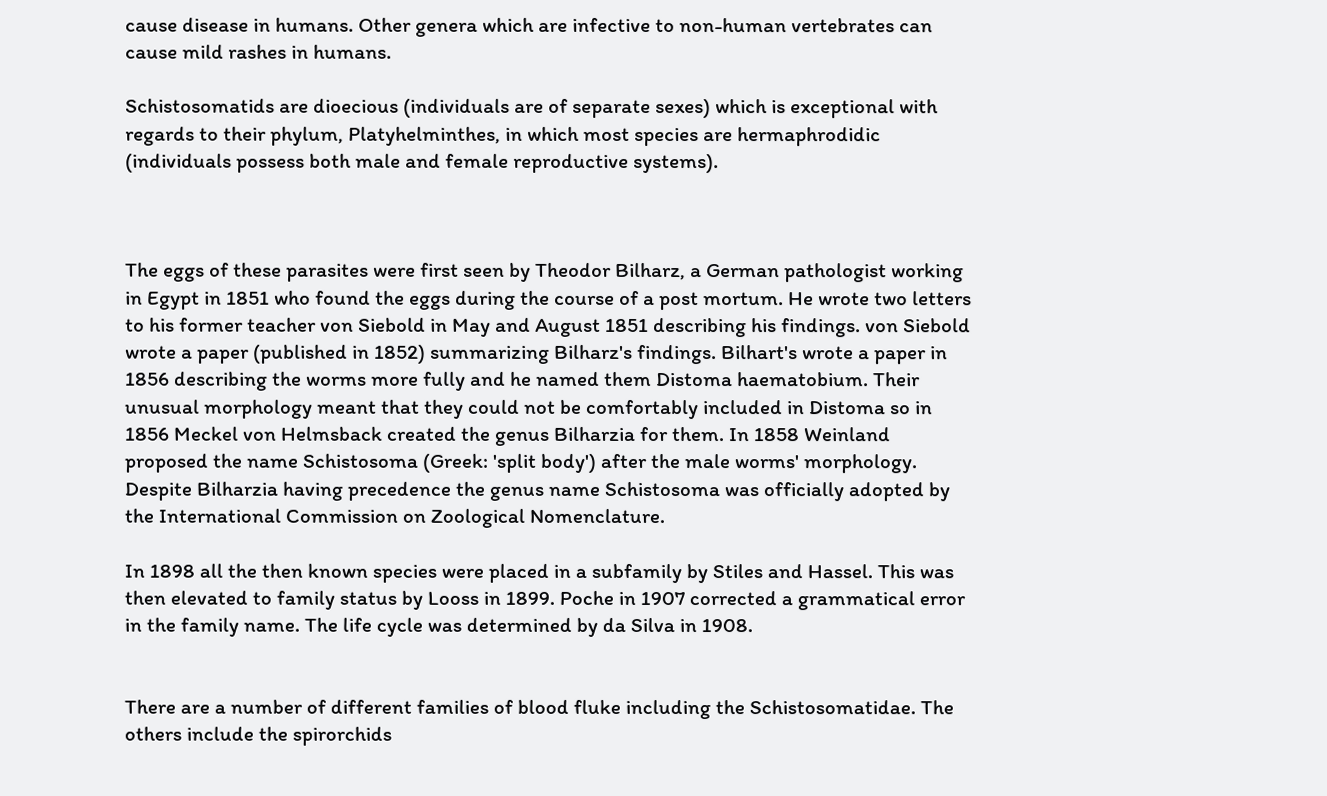cause disease in humans. Other genera which are infective to non-human vertebrates can cause mild rashes in humans.

Schistosomatids are dioecious (individuals are of separate sexes) which is exceptional with regards to their phylum, Platyhelminthes, in which most species are hermaphrodidic (individuals possess both male and female reproductive systems).



The eggs of these parasites were first seen by Theodor Bilharz, a German pathologist working in Egypt in 1851 who found the eggs during the course of a post mortum. He wrote two letters to his former teacher von Siebold in May and August 1851 describing his findings. von Siebold wrote a paper (published in 1852) summarizing Bilharz's findings. Bilhart's wrote a paper in 1856 describing the worms more fully and he named them Distoma haematobium. Their unusual morphology meant that they could not be comfortably included in Distoma so in 1856 Meckel von Helmsback created the genus Bilharzia for them. In 1858 Weinland proposed the name Schistosoma (Greek: 'split body') after the male worms' morphology. Despite Bilharzia having precedence the genus name Schistosoma was officially adopted by the International Commission on Zoological Nomenclature.

In 1898 all the then known species were placed in a subfamily by Stiles and Hassel. This was then elevated to family status by Looss in 1899. Poche in 1907 corrected a grammatical error in the family name. The life cycle was determined by da Silva in 1908.


There are a number of different families of blood fluke including the Schistosomatidae. The others include the spirorchids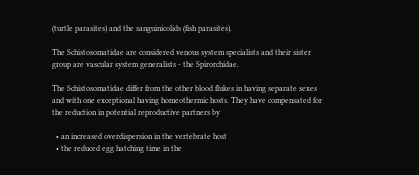(turtle parasites) and the sanguinicolids (fish parasites).

The Schistosomatidae are considered venous system specialists and their sister group are vascular system generalists - the Spirorchidae.

The Schistosomatidae differ from the other blood flukes in having separate sexes and with one exceptional having homeothermic hosts. They have compensated for the reduction in potential reproductive partners by

  • an increased overdispersion in the vertebrate host
  • the reduced egg hatching time in the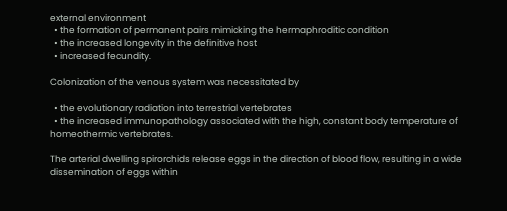external environment
  • the formation of permanent pairs mimicking the hermaphroditic condition
  • the increased longevity in the definitive host
  • increased fecundity.

Colonization of the venous system was necessitated by

  • the evolutionary radiation into terrestrial vertebrates
  • the increased immunopathology associated with the high, constant body temperature of homeothermic vertebrates.

The arterial dwelling spirorchids release eggs in the direction of blood flow, resulting in a wide dissemination of eggs within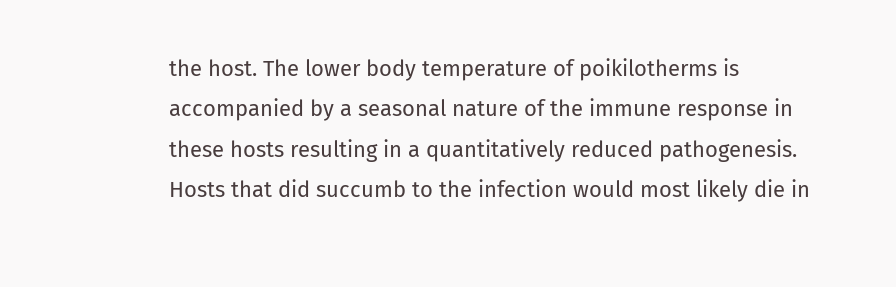the host. The lower body temperature of poikilotherms is accompanied by a seasonal nature of the immune response in these hosts resulting in a quantitatively reduced pathogenesis. Hosts that did succumb to the infection would most likely die in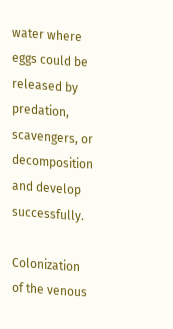water where eggs could be released by predation, scavengers, or decomposition and develop successfully.

Colonization of the venous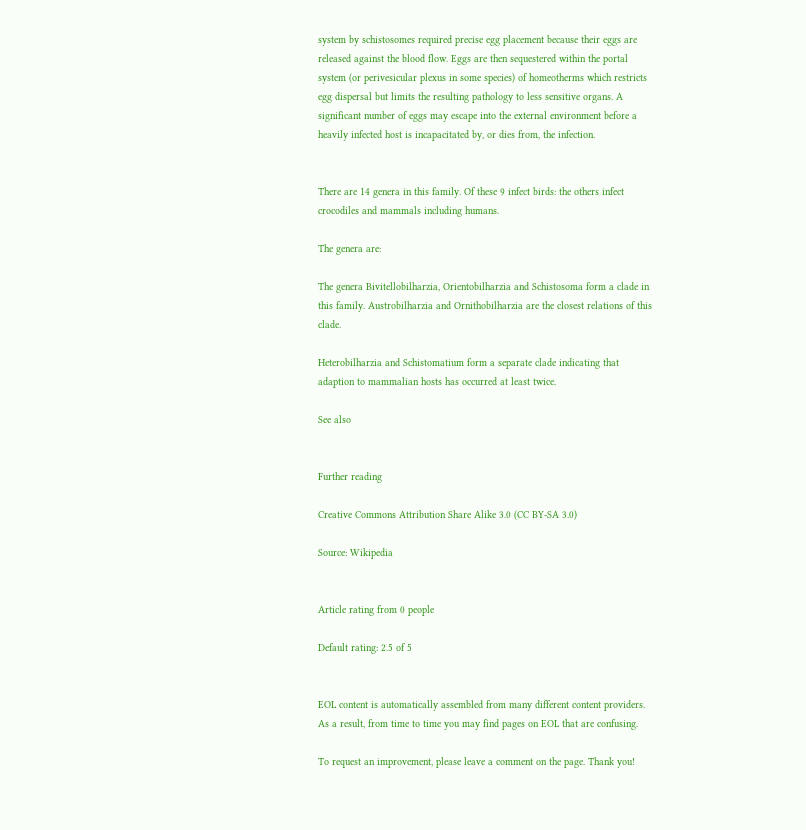system by schistosomes required precise egg placement because their eggs are released against the blood flow. Eggs are then sequestered within the portal system (or perivesicular plexus in some species) of homeotherms which restricts egg dispersal but limits the resulting pathology to less sensitive organs. A significant number of eggs may escape into the external environment before a heavily infected host is incapacitated by, or dies from, the infection.


There are 14 genera in this family. Of these 9 infect birds: the others infect crocodiles and mammals including humans.

The genera are:

The genera Bivitellobilharzia, Orientobilharzia and Schistosoma form a clade in this family. Austrobilharzia and Ornithobilharzia are the closest relations of this clade.

Heterobilharzia and Schistomatium form a separate clade indicating that adaption to mammalian hosts has occurred at least twice.

See also


Further reading

Creative Commons Attribution Share Alike 3.0 (CC BY-SA 3.0)

Source: Wikipedia


Article rating from 0 people

Default rating: 2.5 of 5


EOL content is automatically assembled from many different content providers. As a result, from time to time you may find pages on EOL that are confusing.

To request an improvement, please leave a comment on the page. Thank you!